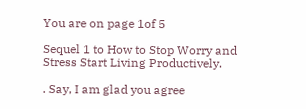You are on page 1of 5

Sequel 1 to How to Stop Worry and Stress Start Living Productively.

. Say, I am glad you agree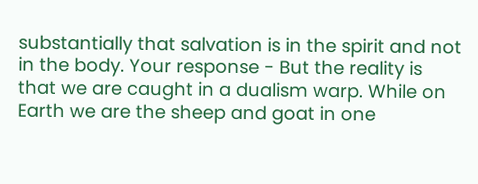substantially that salvation is in the spirit and not in the body. Your response - But the reality is that we are caught in a dualism warp. While on Earth we are the sheep and goat in one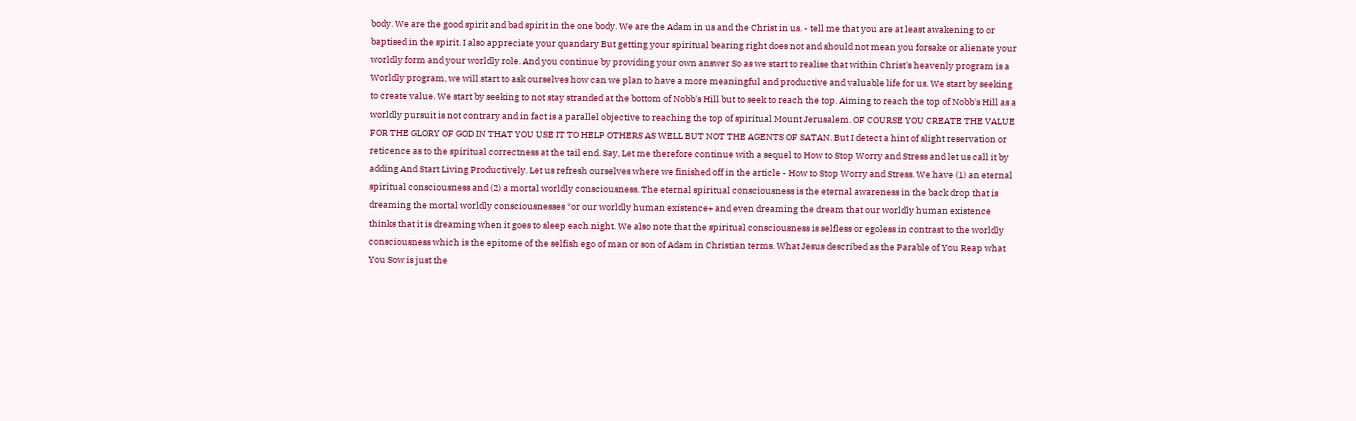body. We are the good spirit and bad spirit in the one body. We are the Adam in us and the Christ in us. - tell me that you are at least awakening to or baptised in the spirit. I also appreciate your quandary But getting your spiritual bearing right does not and should not mean you forsake or alienate your worldly form and your worldly role. And you continue by providing your own answer So as we start to realise that within Christ's heavenly program is a Worldly program, we will start to ask ourselves how can we plan to have a more meaningful and productive and valuable life for us. We start by seeking to create value. We start by seeking to not stay stranded at the bottom of Nobb's Hill but to seek to reach the top. Aiming to reach the top of Nobb's Hill as a worldly pursuit is not contrary and in fact is a parallel objective to reaching the top of spiritual Mount Jerusalem. OF COURSE YOU CREATE THE VALUE FOR THE GLORY OF GOD IN THAT YOU USE IT TO HELP OTHERS AS WELL BUT NOT THE AGENTS OF SATAN. But I detect a hint of slight reservation or reticence as to the spiritual correctness at the tail end. Say, Let me therefore continue with a sequel to How to Stop Worry and Stress and let us call it by adding And Start Living Productively. Let us refresh ourselves where we finished off in the article - How to Stop Worry and Stress. We have (1) an eternal spiritual consciousness and (2) a mortal worldly consciousness. The eternal spiritual consciousness is the eternal awareness in the back drop that is dreaming the mortal worldly consciousnesses *or our worldly human existence+ and even dreaming the dream that our worldly human existence thinks that it is dreaming when it goes to sleep each night. We also note that the spiritual consciousness is selfless or egoless in contrast to the worldly consciousness which is the epitome of the selfish ego of man or son of Adam in Christian terms. What Jesus described as the Parable of You Reap what You Sow is just the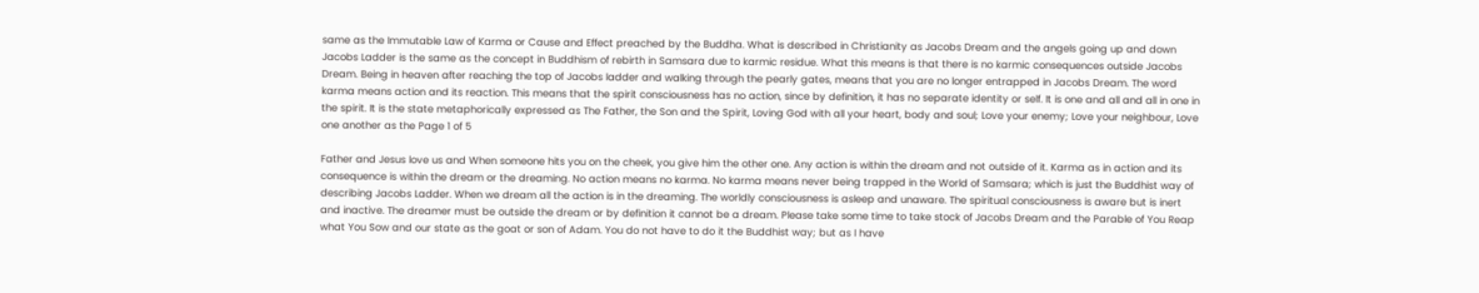same as the Immutable Law of Karma or Cause and Effect preached by the Buddha. What is described in Christianity as Jacobs Dream and the angels going up and down Jacobs Ladder is the same as the concept in Buddhism of rebirth in Samsara due to karmic residue. What this means is that there is no karmic consequences outside Jacobs Dream. Being in heaven after reaching the top of Jacobs ladder and walking through the pearly gates, means that you are no longer entrapped in Jacobs Dream. The word karma means action and its reaction. This means that the spirit consciousness has no action, since by definition, it has no separate identity or self. It is one and all and all in one in the spirit. It is the state metaphorically expressed as The Father, the Son and the Spirit, Loving God with all your heart, body and soul; Love your enemy; Love your neighbour, Love one another as the Page 1 of 5

Father and Jesus love us and When someone hits you on the cheek, you give him the other one. Any action is within the dream and not outside of it. Karma as in action and its consequence is within the dream or the dreaming. No action means no karma. No karma means never being trapped in the World of Samsara; which is just the Buddhist way of describing Jacobs Ladder. When we dream all the action is in the dreaming. The worldly consciousness is asleep and unaware. The spiritual consciousness is aware but is inert and inactive. The dreamer must be outside the dream or by definition it cannot be a dream. Please take some time to take stock of Jacobs Dream and the Parable of You Reap what You Sow and our state as the goat or son of Adam. You do not have to do it the Buddhist way; but as I have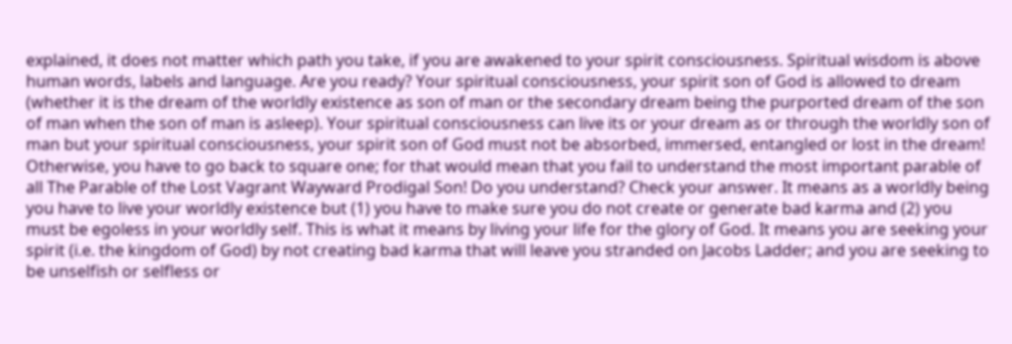explained, it does not matter which path you take, if you are awakened to your spirit consciousness. Spiritual wisdom is above human words, labels and language. Are you ready? Your spiritual consciousness, your spirit son of God is allowed to dream (whether it is the dream of the worldly existence as son of man or the secondary dream being the purported dream of the son of man when the son of man is asleep). Your spiritual consciousness can live its or your dream as or through the worldly son of man but your spiritual consciousness, your spirit son of God must not be absorbed, immersed, entangled or lost in the dream! Otherwise, you have to go back to square one; for that would mean that you fail to understand the most important parable of all The Parable of the Lost Vagrant Wayward Prodigal Son! Do you understand? Check your answer. It means as a worldly being you have to live your worldly existence but (1) you have to make sure you do not create or generate bad karma and (2) you must be egoless in your worldly self. This is what it means by living your life for the glory of God. It means you are seeking your spirit (i.e. the kingdom of God) by not creating bad karma that will leave you stranded on Jacobs Ladder; and you are seeking to be unselfish or selfless or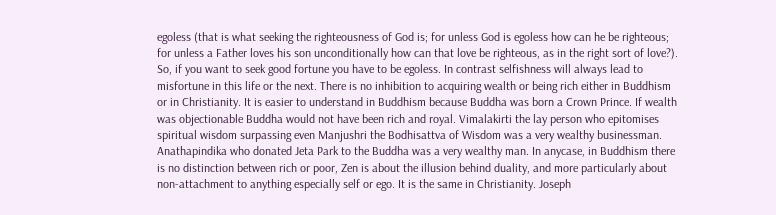egoless (that is what seeking the righteousness of God is; for unless God is egoless how can he be righteous; for unless a Father loves his son unconditionally how can that love be righteous, as in the right sort of love?). So, if you want to seek good fortune you have to be egoless. In contrast selfishness will always lead to misfortune in this life or the next. There is no inhibition to acquiring wealth or being rich either in Buddhism or in Christianity. It is easier to understand in Buddhism because Buddha was born a Crown Prince. If wealth was objectionable Buddha would not have been rich and royal. Vimalakirti the lay person who epitomises spiritual wisdom surpassing even Manjushri the Bodhisattva of Wisdom was a very wealthy businessman. Anathapindika who donated Jeta Park to the Buddha was a very wealthy man. In anycase, in Buddhism there is no distinction between rich or poor, Zen is about the illusion behind duality, and more particularly about non-attachment to anything especially self or ego. It is the same in Christianity. Joseph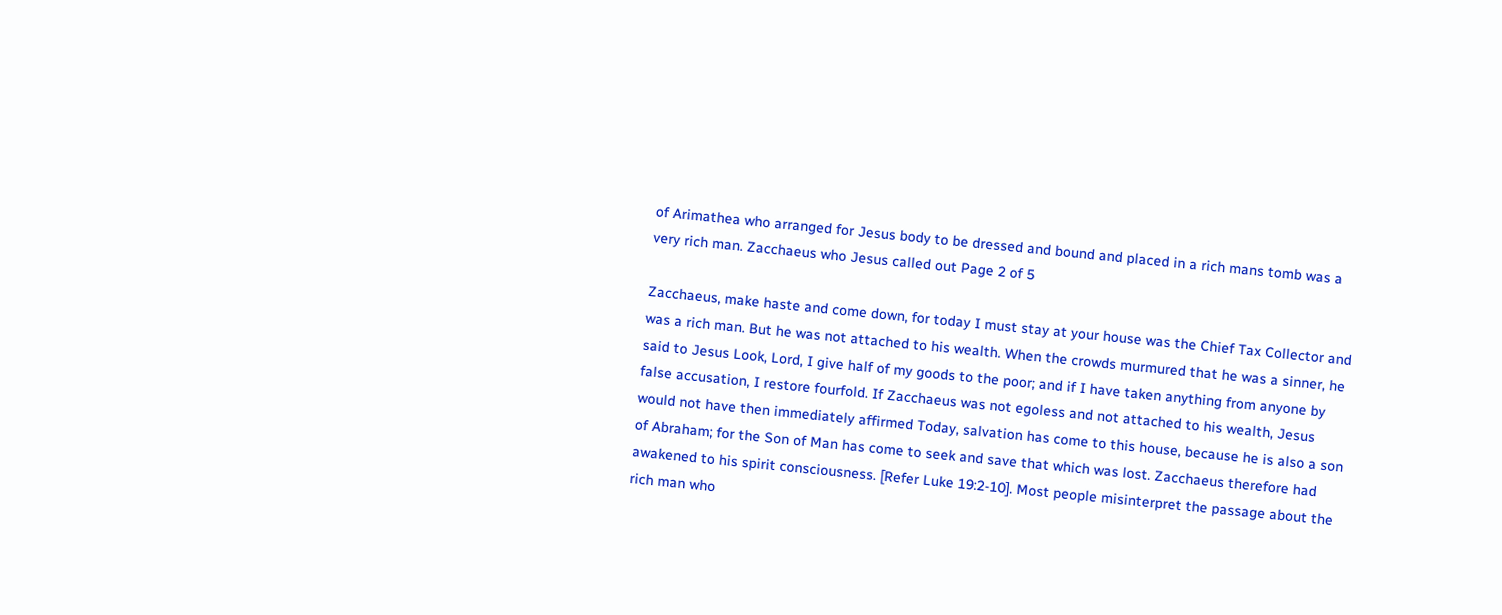of Arimathea who arranged for Jesus body to be dressed and bound and placed in a rich mans tomb was a very rich man. Zacchaeus who Jesus called out Page 2 of 5

Zacchaeus, make haste and come down, for today I must stay at your house was the Chief Tax Collector and was a rich man. But he was not attached to his wealth. When the crowds murmured that he was a sinner, he said to Jesus Look, Lord, I give half of my goods to the poor; and if I have taken anything from anyone by false accusation, I restore fourfold. If Zacchaeus was not egoless and not attached to his wealth, Jesus would not have then immediately affirmed Today, salvation has come to this house, because he is also a son of Abraham; for the Son of Man has come to seek and save that which was lost. Zacchaeus therefore had awakened to his spirit consciousness. [Refer Luke 19:2-10]. Most people misinterpret the passage about the rich man who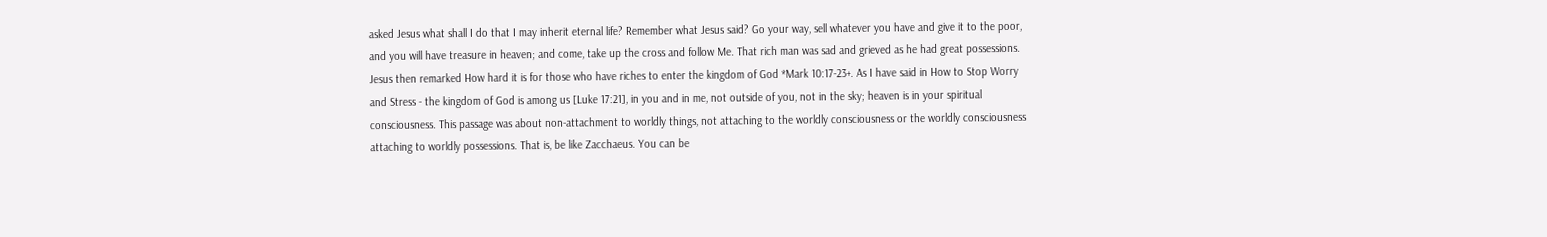asked Jesus what shall I do that I may inherit eternal life? Remember what Jesus said? Go your way, sell whatever you have and give it to the poor, and you will have treasure in heaven; and come, take up the cross and follow Me. That rich man was sad and grieved as he had great possessions. Jesus then remarked How hard it is for those who have riches to enter the kingdom of God *Mark 10:17-23+. As I have said in How to Stop Worry and Stress - the kingdom of God is among us [Luke 17:21], in you and in me, not outside of you, not in the sky; heaven is in your spiritual consciousness. This passage was about non-attachment to worldly things, not attaching to the worldly consciousness or the worldly consciousness attaching to worldly possessions. That is, be like Zacchaeus. You can be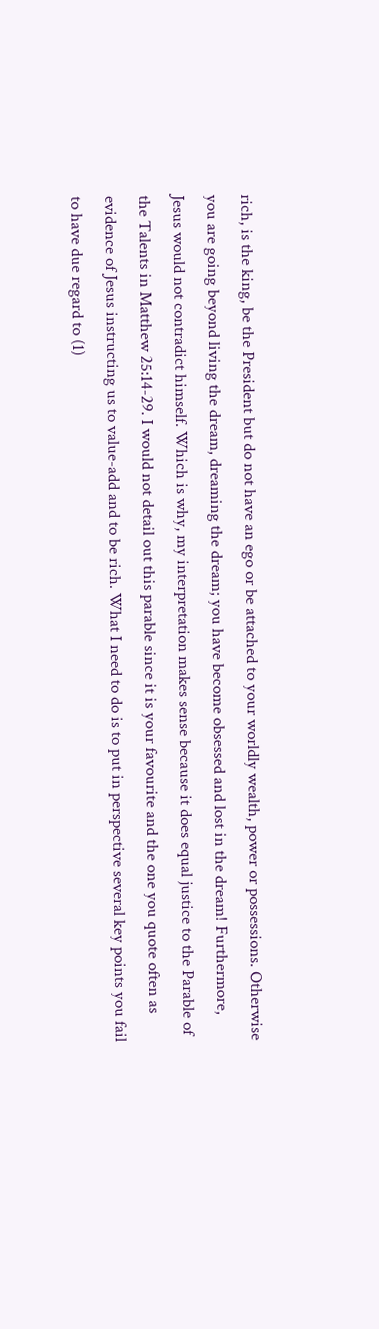rich, is the king, be the President but do not have an ego or be attached to your worldly wealth, power or possessions. Otherwise you are going beyond living the dream, dreaming the dream; you have become obsessed and lost in the dream! Furthermore, Jesus would not contradict himself. Which is why, my interpretation makes sense because it does equal justice to the Parable of the Talents in Matthew 25:14-29. I would not detail out this parable since it is your favourite and the one you quote often as evidence of Jesus instructing us to value-add and to be rich. What I need to do is to put in perspective several key points you fail to have due regard to (1)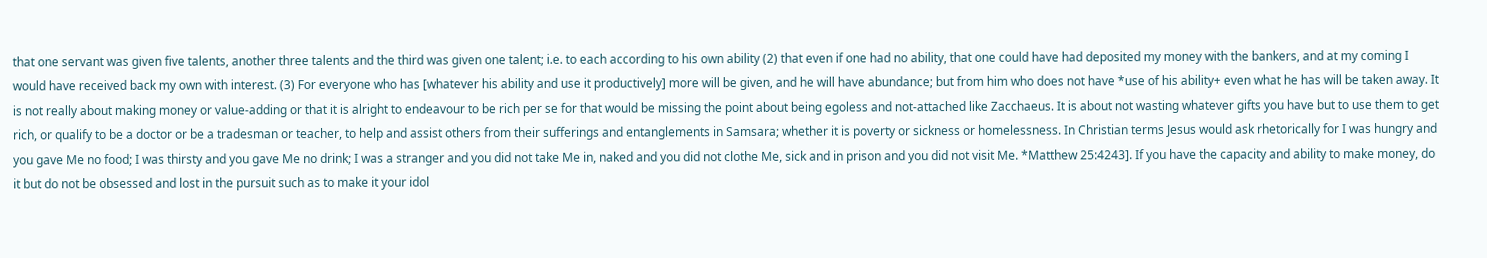that one servant was given five talents, another three talents and the third was given one talent; i.e. to each according to his own ability (2) that even if one had no ability, that one could have had deposited my money with the bankers, and at my coming I would have received back my own with interest. (3) For everyone who has [whatever his ability and use it productively] more will be given, and he will have abundance; but from him who does not have *use of his ability+ even what he has will be taken away. It is not really about making money or value-adding or that it is alright to endeavour to be rich per se for that would be missing the point about being egoless and not-attached like Zacchaeus. It is about not wasting whatever gifts you have but to use them to get rich, or qualify to be a doctor or be a tradesman or teacher, to help and assist others from their sufferings and entanglements in Samsara; whether it is poverty or sickness or homelessness. In Christian terms Jesus would ask rhetorically for I was hungry and you gave Me no food; I was thirsty and you gave Me no drink; I was a stranger and you did not take Me in, naked and you did not clothe Me, sick and in prison and you did not visit Me. *Matthew 25:4243]. If you have the capacity and ability to make money, do it but do not be obsessed and lost in the pursuit such as to make it your idol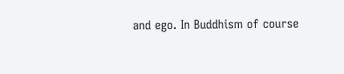and ego. In Buddhism of course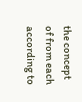the concept of from each according to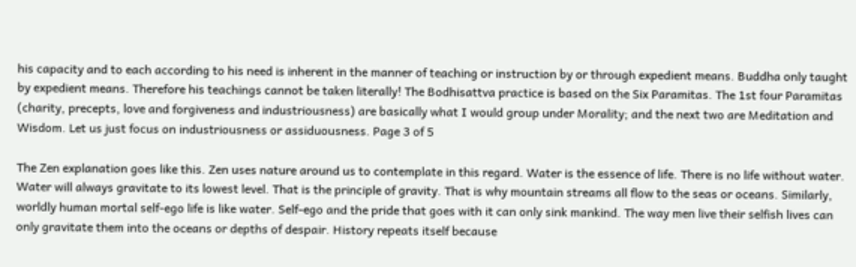his capacity and to each according to his need is inherent in the manner of teaching or instruction by or through expedient means. Buddha only taught by expedient means. Therefore his teachings cannot be taken literally! The Bodhisattva practice is based on the Six Paramitas. The 1st four Paramitas (charity, precepts, love and forgiveness and industriousness) are basically what I would group under Morality; and the next two are Meditation and Wisdom. Let us just focus on industriousness or assiduousness. Page 3 of 5

The Zen explanation goes like this. Zen uses nature around us to contemplate in this regard. Water is the essence of life. There is no life without water. Water will always gravitate to its lowest level. That is the principle of gravity. That is why mountain streams all flow to the seas or oceans. Similarly, worldly human mortal self-ego life is like water. Self-ego and the pride that goes with it can only sink mankind. The way men live their selfish lives can only gravitate them into the oceans or depths of despair. History repeats itself because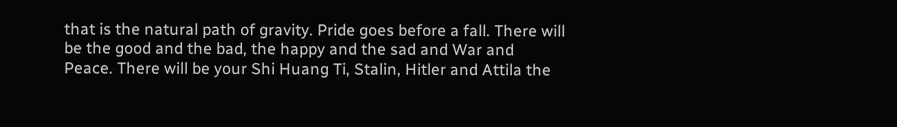that is the natural path of gravity. Pride goes before a fall. There will be the good and the bad, the happy and the sad and War and Peace. There will be your Shi Huang Ti, Stalin, Hitler and Attila the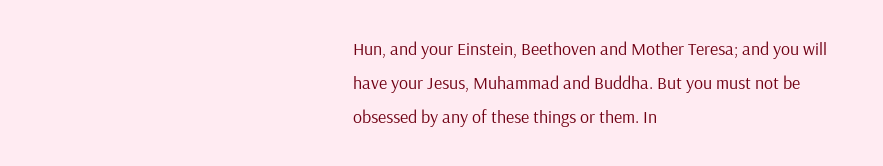Hun, and your Einstein, Beethoven and Mother Teresa; and you will have your Jesus, Muhammad and Buddha. But you must not be obsessed by any of these things or them. In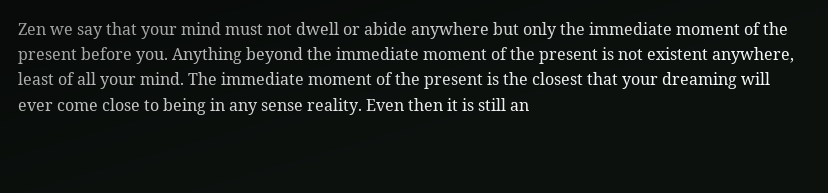Zen we say that your mind must not dwell or abide anywhere but only the immediate moment of the present before you. Anything beyond the immediate moment of the present is not existent anywhere, least of all your mind. The immediate moment of the present is the closest that your dreaming will ever come close to being in any sense reality. Even then it is still an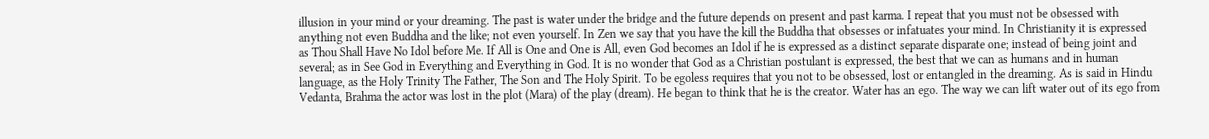illusion in your mind or your dreaming. The past is water under the bridge and the future depends on present and past karma. I repeat that you must not be obsessed with anything not even Buddha and the like; not even yourself. In Zen we say that you have the kill the Buddha that obsesses or infatuates your mind. In Christianity it is expressed as Thou Shall Have No Idol before Me. If All is One and One is All, even God becomes an Idol if he is expressed as a distinct separate disparate one; instead of being joint and several; as in See God in Everything and Everything in God. It is no wonder that God as a Christian postulant is expressed, the best that we can as humans and in human language, as the Holy Trinity The Father, The Son and The Holy Spirit. To be egoless requires that you not to be obsessed, lost or entangled in the dreaming. As is said in Hindu Vedanta, Brahma the actor was lost in the plot (Mara) of the play (dream). He began to think that he is the creator. Water has an ego. The way we can lift water out of its ego from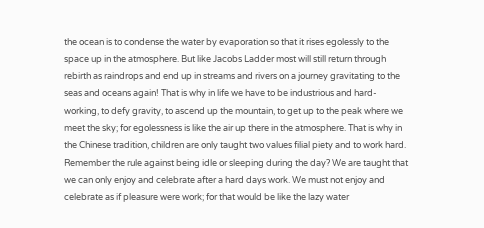the ocean is to condense the water by evaporation so that it rises egolessly to the space up in the atmosphere. But like Jacobs Ladder most will still return through rebirth as raindrops and end up in streams and rivers on a journey gravitating to the seas and oceans again! That is why in life we have to be industrious and hard-working, to defy gravity, to ascend up the mountain, to get up to the peak where we meet the sky; for egolessness is like the air up there in the atmosphere. That is why in the Chinese tradition, children are only taught two values filial piety and to work hard. Remember the rule against being idle or sleeping during the day? We are taught that we can only enjoy and celebrate after a hard days work. We must not enjoy and celebrate as if pleasure were work; for that would be like the lazy water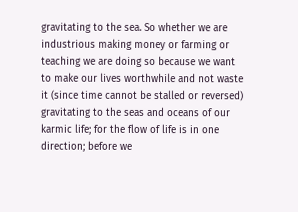gravitating to the sea. So whether we are industrious making money or farming or teaching we are doing so because we want to make our lives worthwhile and not waste it (since time cannot be stalled or reversed) gravitating to the seas and oceans of our karmic life; for the flow of life is in one direction; before we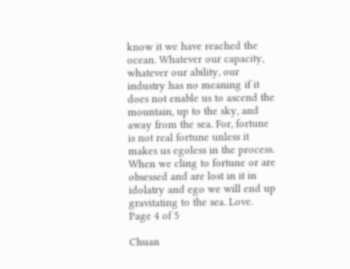know it we have reached the ocean. Whatever our capacity, whatever our ability, our industry has no meaning if it does not enable us to ascend the mountain, up to the sky, and away from the sea. For, fortune is not real fortune unless it makes us egoless in the process. When we cling to fortune or are obsessed and are lost in it in idolatry and ego we will end up gravitating to the sea. Love. Page 4 of 5

Chuan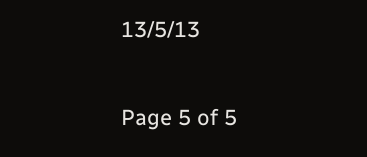13/5/13

Page 5 of 5